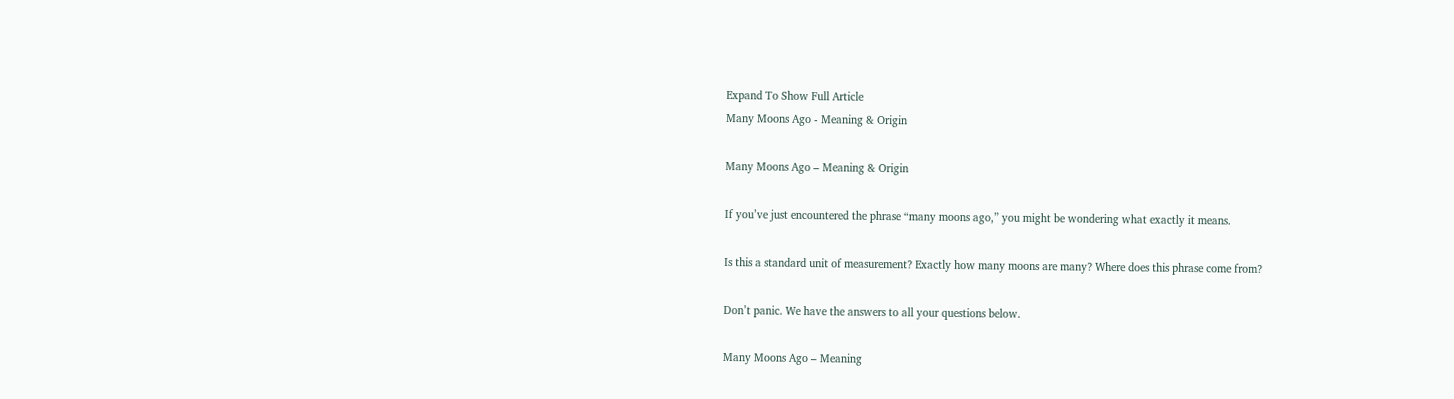Expand To Show Full Article
Many Moons Ago - Meaning & Origin

Many Moons Ago – Meaning & Origin

If you’ve just encountered the phrase “many moons ago,” you might be wondering what exactly it means.

Is this a standard unit of measurement? Exactly how many moons are many? Where does this phrase come from?

Don’t panic. We have the answers to all your questions below.

Many Moons Ago – Meaning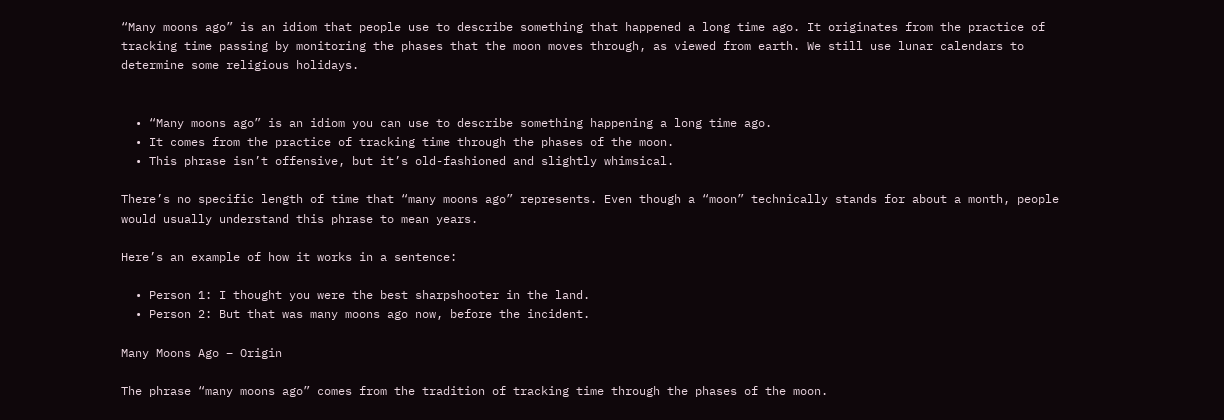“Many moons ago” is an idiom that people use to describe something that happened a long time ago. It originates from the practice of tracking time passing by monitoring the phases that the moon moves through, as viewed from earth. We still use lunar calendars to determine some religious holidays.


  • “Many moons ago” is an idiom you can use to describe something happening a long time ago.
  • It comes from the practice of tracking time through the phases of the moon.
  • This phrase isn’t offensive, but it’s old-fashioned and slightly whimsical.

There’s no specific length of time that “many moons ago” represents. Even though a “moon” technically stands for about a month, people would usually understand this phrase to mean years.

Here’s an example of how it works in a sentence:

  • Person 1: I thought you were the best sharpshooter in the land.
  • Person 2: But that was many moons ago now, before the incident.

Many Moons Ago – Origin

The phrase “many moons ago” comes from the tradition of tracking time through the phases of the moon.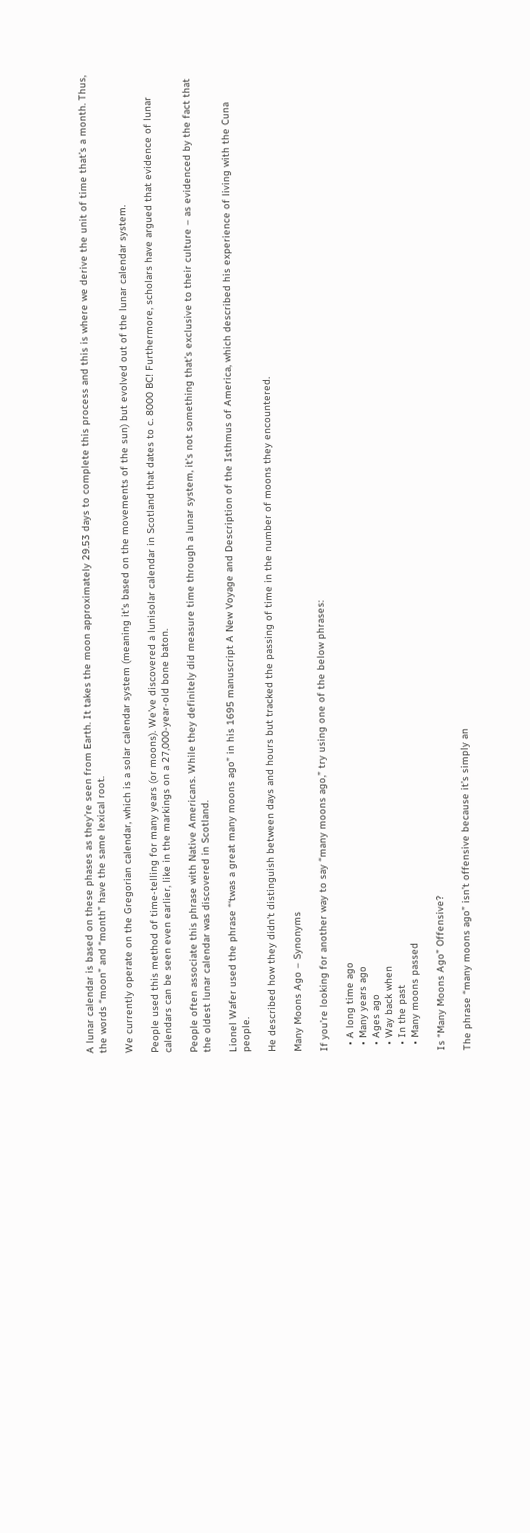A lunar calendar is based on these phases as they’re seen from Earth. It takes the moon approximately 29.53 days to complete this process and this is where we derive the unit of time that’s a month. Thus, the words “moon” and “month” have the same lexical root.

We currently operate on the Gregorian calendar, which is a solar calendar system (meaning it’s based on the movements of the sun) but evolved out of the lunar calendar system.

People used this method of time-telling for many years (or moons). We’ve discovered a lunisolar calendar in Scotland that dates to c. 8000 BC! Furthermore, scholars have argued that evidence of lunar calendars can be seen even earlier, like in the markings on a 27,000-year-old bone baton.

People often associate this phrase with Native Americans. While they definitely did measure time through a lunar system, it’s not something that’s exclusive to their culture – as evidenced by the fact that the oldest lunar calendar was discovered in Scotland.

Lionel Wafer used the phrase “‘twas a great many moons ago” in his 1695 manuscript A New Voyage and Description of the Isthmus of America, which described his experience of living with the Cuna people.

He described how they didn’t distinguish between days and hours but tracked the passing of time in the number of moons they encountered.

Many Moons Ago – Synonyms

If you’re looking for another way to say “many moons ago,” try using one of the below phrases:

  • A long time ago
  • Many years ago
  • Ages ago
  • Way back when
  • In the past
  • Many moons passed

Is “Many Moons Ago” Offensive?

The phrase “many moons ago” isn’t offensive because it’s simply an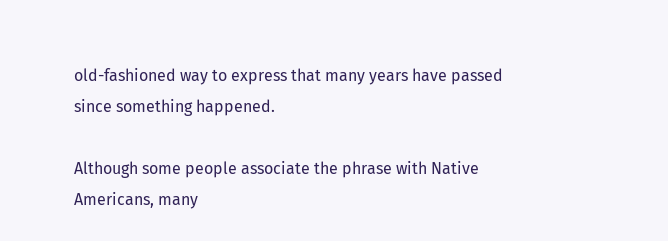old-fashioned way to express that many years have passed since something happened.

Although some people associate the phrase with Native Americans, many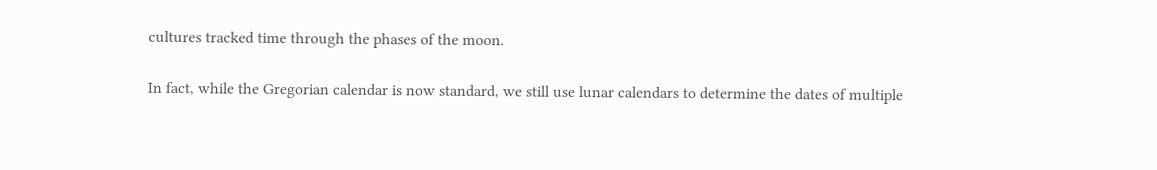cultures tracked time through the phases of the moon.

In fact, while the Gregorian calendar is now standard, we still use lunar calendars to determine the dates of multiple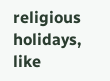religious holidays, like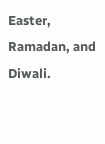Easter, Ramadan, and Diwali.